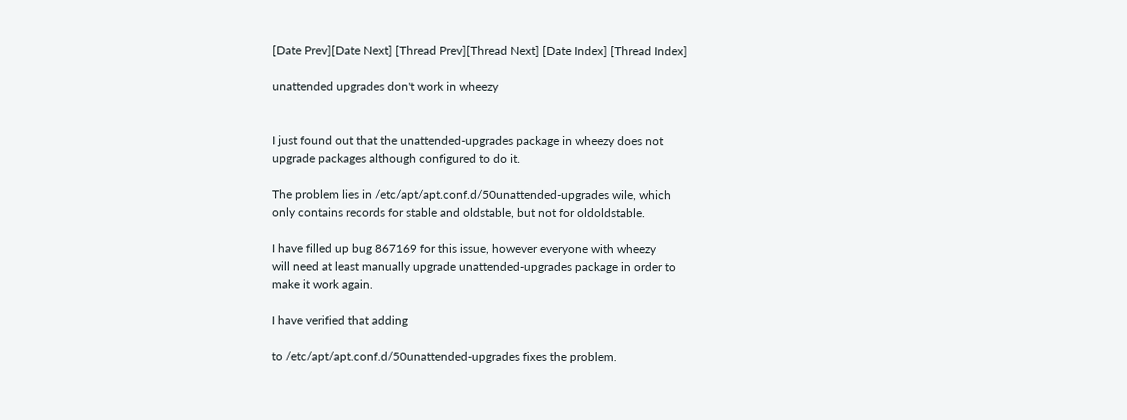[Date Prev][Date Next] [Thread Prev][Thread Next] [Date Index] [Thread Index]

unattended upgrades don't work in wheezy


I just found out that the unattended-upgrades package in wheezy does not
upgrade packages although configured to do it.

The problem lies in /etc/apt/apt.conf.d/50unattended-upgrades wile, which
only contains records for stable and oldstable, but not for oldoldstable.

I have filled up bug 867169 for this issue, however everyone with wheezy
will need at least manually upgrade unattended-upgrades package in order to
make it work again.

I have verified that adding

to /etc/apt/apt.conf.d/50unattended-upgrades fixes the problem.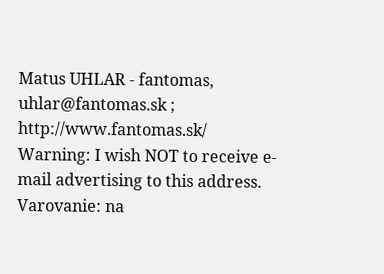Matus UHLAR - fantomas, uhlar@fantomas.sk ; http://www.fantomas.sk/
Warning: I wish NOT to receive e-mail advertising to this address.
Varovanie: na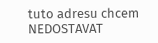tuto adresu chcem NEDOSTAVAT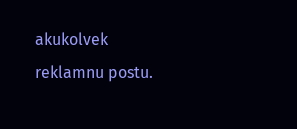akukolvek reklamnu postu.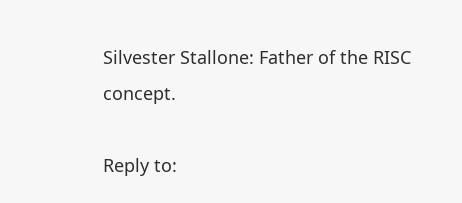Silvester Stallone: Father of the RISC concept.

Reply to: